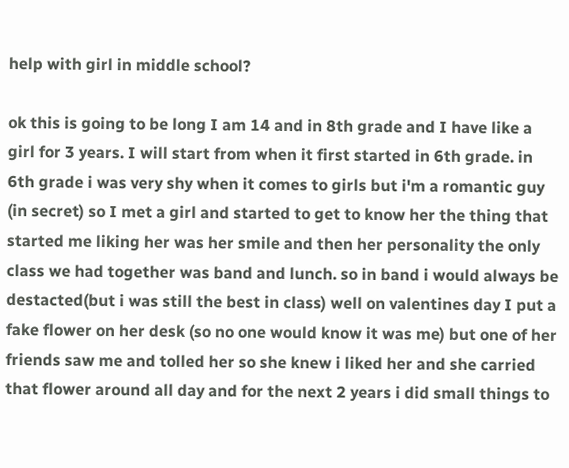help with girl in middle school?

ok this is going to be long I am 14 and in 8th grade and I have like a girl for 3 years. I will start from when it first started in 6th grade. in 6th grade i was very shy when it comes to girls but i'm a romantic guy (in secret) so I met a girl and started to get to know her the thing that started me liking her was her smile and then her personality the only class we had together was band and lunch. so in band i would always be destacted(but i was still the best in class) well on valentines day I put a fake flower on her desk (so no one would know it was me) but one of her friends saw me and tolled her so she knew i liked her and she carried that flower around all day and for the next 2 years i did small things to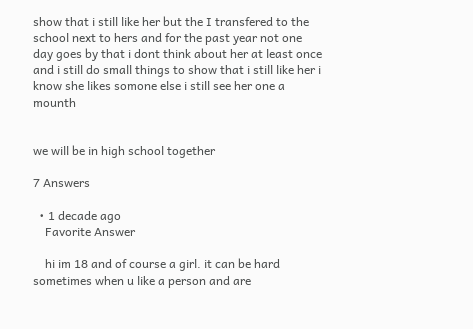show that i still like her but the I transfered to the school next to hers and for the past year not one day goes by that i dont think about her at least once and i still do small things to show that i still like her i know she likes somone else i still see her one a mounth


we will be in high school together

7 Answers

  • 1 decade ago
    Favorite Answer

    hi im 18 and of course a girl. it can be hard sometimes when u like a person and are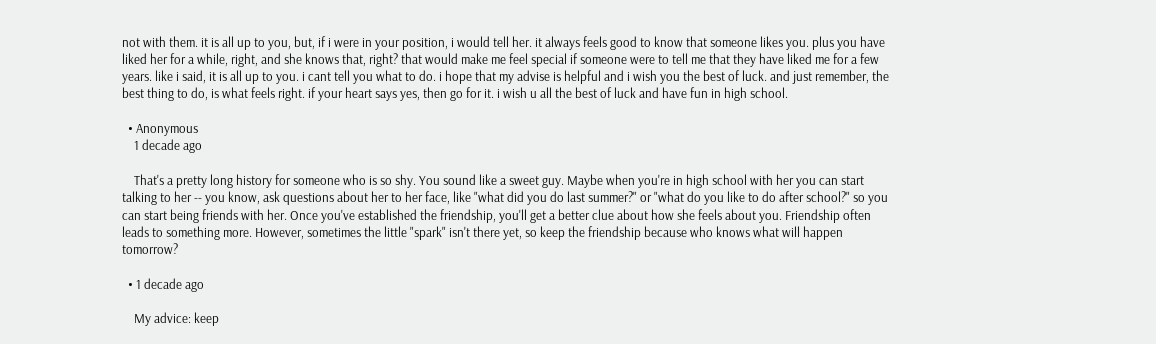not with them. it is all up to you, but, if i were in your position, i would tell her. it always feels good to know that someone likes you. plus you have liked her for a while, right, and she knows that, right? that would make me feel special if someone were to tell me that they have liked me for a few years. like i said, it is all up to you. i cant tell you what to do. i hope that my advise is helpful and i wish you the best of luck. and just remember, the best thing to do, is what feels right. if your heart says yes, then go for it. i wish u all the best of luck and have fun in high school.

  • Anonymous
    1 decade ago

    That's a pretty long history for someone who is so shy. You sound like a sweet guy. Maybe when you're in high school with her you can start talking to her -- you know, ask questions about her to her face, like "what did you do last summer?" or "what do you like to do after school?" so you can start being friends with her. Once you've established the friendship, you'll get a better clue about how she feels about you. Friendship often leads to something more. However, sometimes the little "spark" isn't there yet, so keep the friendship because who knows what will happen tomorrow?

  • 1 decade ago

    My advice: keep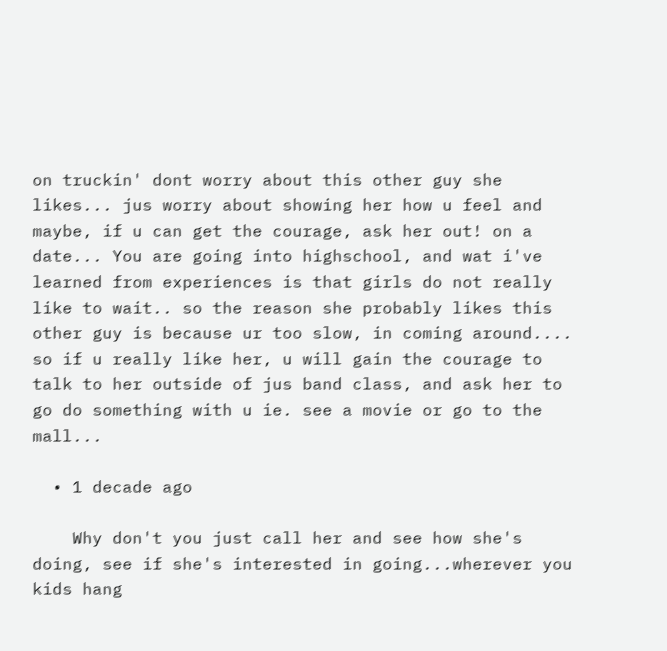on truckin' dont worry about this other guy she likes... jus worry about showing her how u feel and maybe, if u can get the courage, ask her out! on a date... You are going into highschool, and wat i've learned from experiences is that girls do not really like to wait.. so the reason she probably likes this other guy is because ur too slow, in coming around.... so if u really like her, u will gain the courage to talk to her outside of jus band class, and ask her to go do something with u ie. see a movie or go to the mall...

  • 1 decade ago

    Why don't you just call her and see how she's doing, see if she's interested in going...wherever you kids hang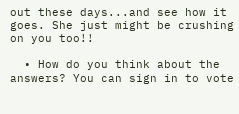out these days...and see how it goes. She just might be crushing on you too!!

  • How do you think about the answers? You can sign in to vote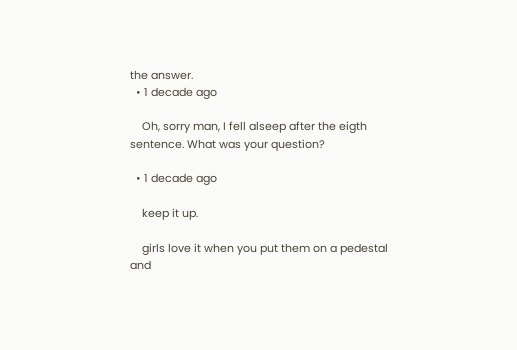the answer.
  • 1 decade ago

    Oh, sorry man, I fell alseep after the eigth sentence. What was your question?

  • 1 decade ago

    keep it up.

    girls love it when you put them on a pedestal and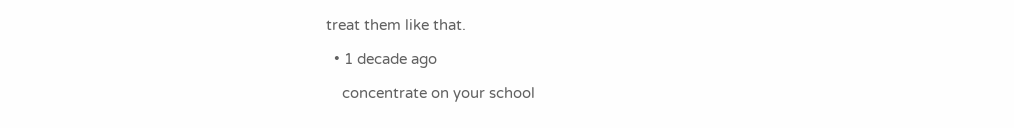treat them like that.

  • 1 decade ago

    concentrate on your school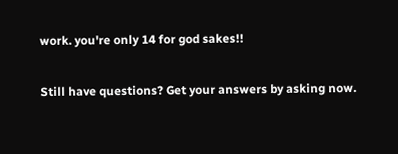work. you're only 14 for god sakes!!

Still have questions? Get your answers by asking now.